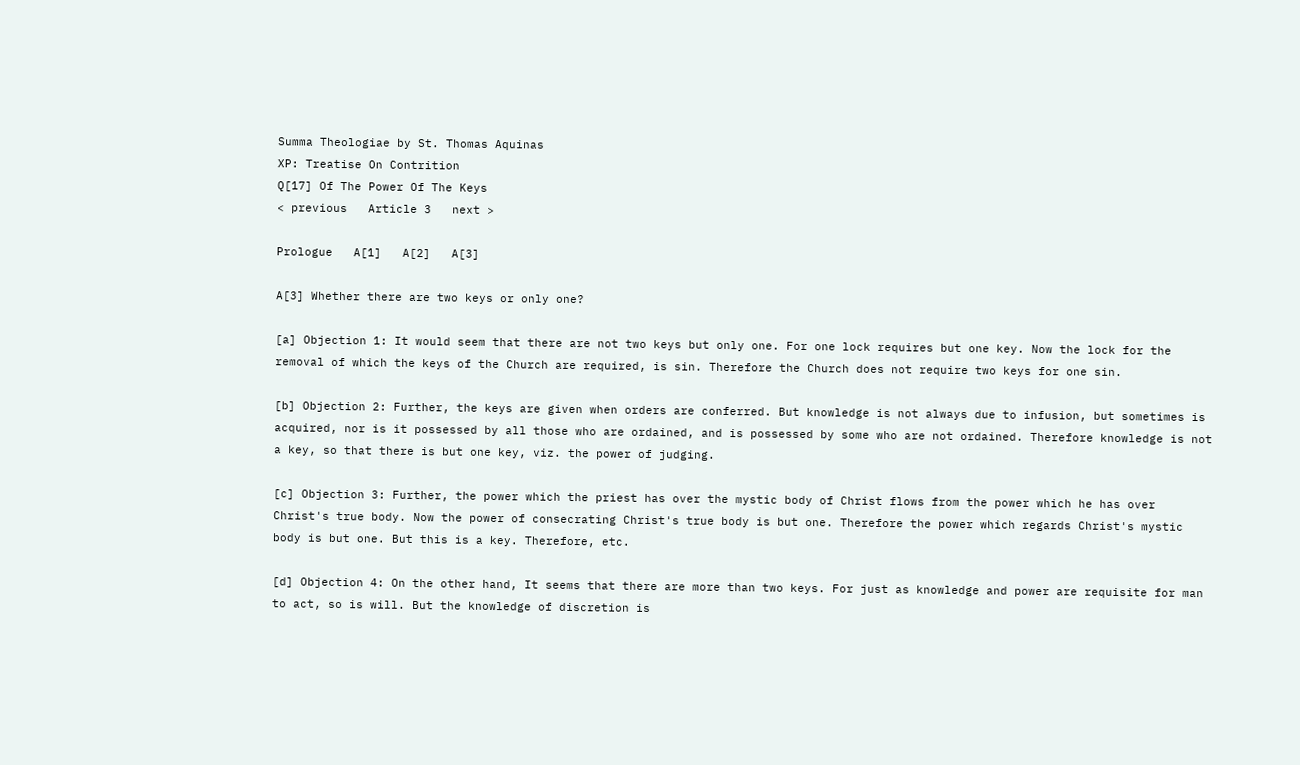Summa Theologiae by St. Thomas Aquinas
XP: Treatise On Contrition
Q[17] Of The Power Of The Keys
< previous   Article 3   next >

Prologue   A[1]   A[2]   A[3]

A[3] Whether there are two keys or only one?

[a] Objection 1: It would seem that there are not two keys but only one. For one lock requires but one key. Now the lock for the removal of which the keys of the Church are required, is sin. Therefore the Church does not require two keys for one sin.

[b] Objection 2: Further, the keys are given when orders are conferred. But knowledge is not always due to infusion, but sometimes is acquired, nor is it possessed by all those who are ordained, and is possessed by some who are not ordained. Therefore knowledge is not a key, so that there is but one key, viz. the power of judging.

[c] Objection 3: Further, the power which the priest has over the mystic body of Christ flows from the power which he has over Christ's true body. Now the power of consecrating Christ's true body is but one. Therefore the power which regards Christ's mystic body is but one. But this is a key. Therefore, etc.

[d] Objection 4: On the other hand, It seems that there are more than two keys. For just as knowledge and power are requisite for man to act, so is will. But the knowledge of discretion is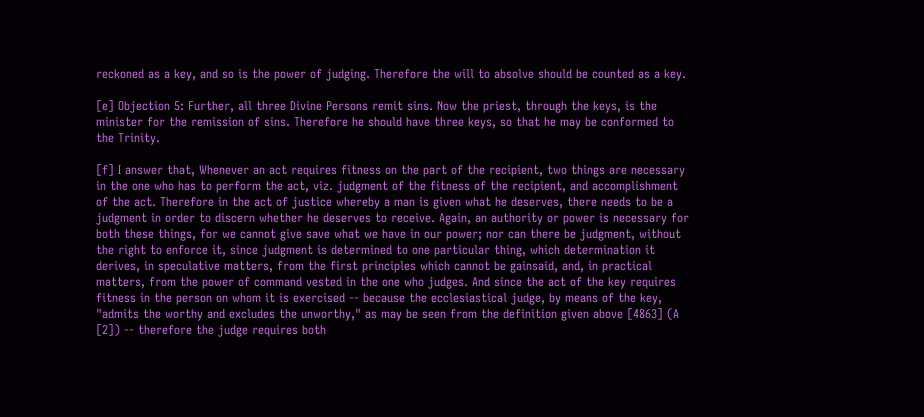reckoned as a key, and so is the power of judging. Therefore the will to absolve should be counted as a key.

[e] Objection 5: Further, all three Divine Persons remit sins. Now the priest, through the keys, is the minister for the remission of sins. Therefore he should have three keys, so that he may be conformed to the Trinity.

[f] I answer that, Whenever an act requires fitness on the part of the recipient, two things are necessary in the one who has to perform the act, viz. judgment of the fitness of the recipient, and accomplishment of the act. Therefore in the act of justice whereby a man is given what he deserves, there needs to be a judgment in order to discern whether he deserves to receive. Again, an authority or power is necessary for both these things, for we cannot give save what we have in our power; nor can there be judgment, without the right to enforce it, since judgment is determined to one particular thing, which determination it derives, in speculative matters, from the first principles which cannot be gainsaid, and, in practical matters, from the power of command vested in the one who judges. And since the act of the key requires fitness in the person on whom it is exercised -- because the ecclesiastical judge, by means of the key, "admits the worthy and excludes the unworthy," as may be seen from the definition given above [4863] (A [2]) -- therefore the judge requires both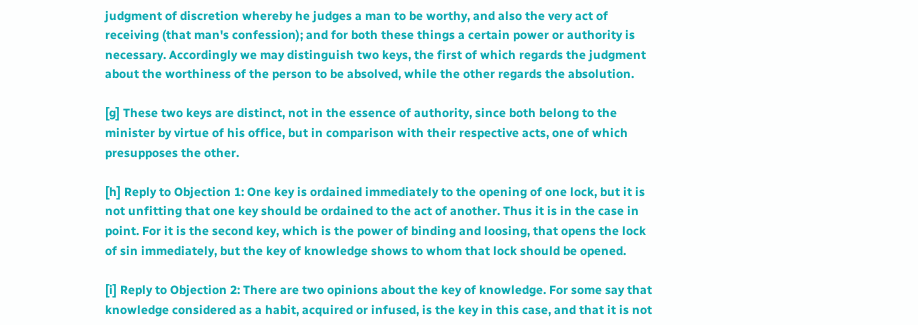judgment of discretion whereby he judges a man to be worthy, and also the very act of receiving (that man's confession); and for both these things a certain power or authority is necessary. Accordingly we may distinguish two keys, the first of which regards the judgment about the worthiness of the person to be absolved, while the other regards the absolution.

[g] These two keys are distinct, not in the essence of authority, since both belong to the minister by virtue of his office, but in comparison with their respective acts, one of which presupposes the other.

[h] Reply to Objection 1: One key is ordained immediately to the opening of one lock, but it is not unfitting that one key should be ordained to the act of another. Thus it is in the case in point. For it is the second key, which is the power of binding and loosing, that opens the lock of sin immediately, but the key of knowledge shows to whom that lock should be opened.

[i] Reply to Objection 2: There are two opinions about the key of knowledge. For some say that knowledge considered as a habit, acquired or infused, is the key in this case, and that it is not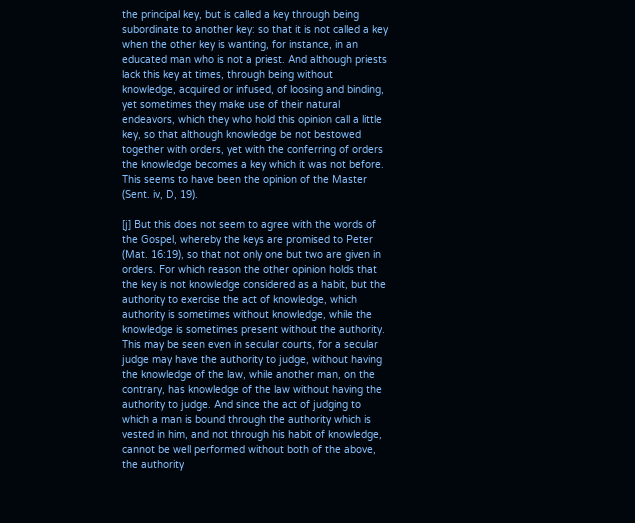the principal key, but is called a key through being subordinate to another key: so that it is not called a key when the other key is wanting, for instance, in an educated man who is not a priest. And although priests lack this key at times, through being without knowledge, acquired or infused, of loosing and binding, yet sometimes they make use of their natural endeavors, which they who hold this opinion call a little key, so that although knowledge be not bestowed together with orders, yet with the conferring of orders the knowledge becomes a key which it was not before. This seems to have been the opinion of the Master (Sent. iv, D, 19).

[j] But this does not seem to agree with the words of the Gospel, whereby the keys are promised to Peter (Mat. 16:19), so that not only one but two are given in orders. For which reason the other opinion holds that the key is not knowledge considered as a habit, but the authority to exercise the act of knowledge, which authority is sometimes without knowledge, while the knowledge is sometimes present without the authority. This may be seen even in secular courts, for a secular judge may have the authority to judge, without having the knowledge of the law, while another man, on the contrary, has knowledge of the law without having the authority to judge. And since the act of judging to which a man is bound through the authority which is vested in him, and not through his habit of knowledge, cannot be well performed without both of the above, the authority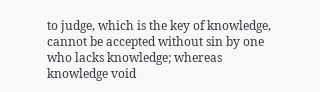to judge, which is the key of knowledge, cannot be accepted without sin by one who lacks knowledge; whereas knowledge void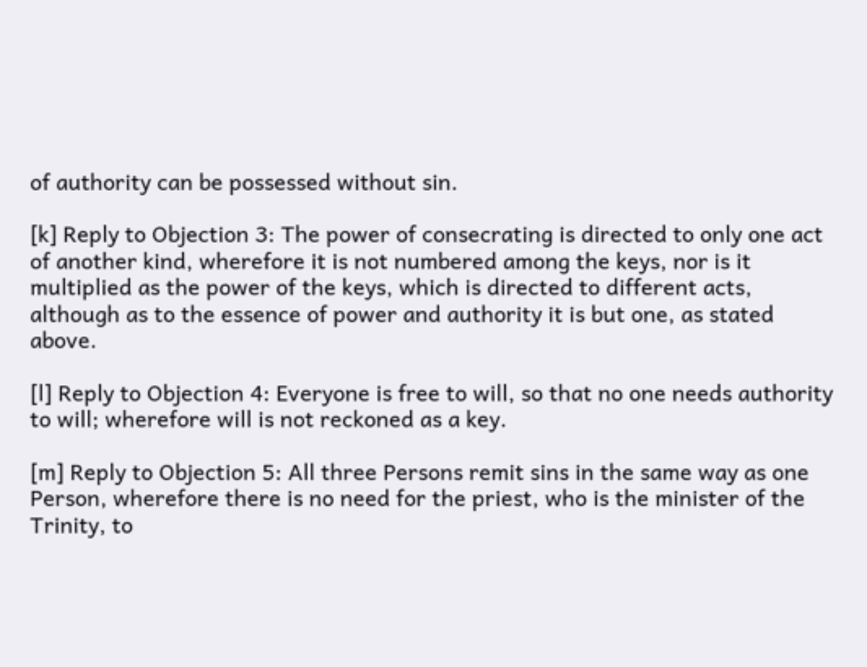of authority can be possessed without sin.

[k] Reply to Objection 3: The power of consecrating is directed to only one act of another kind, wherefore it is not numbered among the keys, nor is it multiplied as the power of the keys, which is directed to different acts, although as to the essence of power and authority it is but one, as stated above.

[l] Reply to Objection 4: Everyone is free to will, so that no one needs authority to will; wherefore will is not reckoned as a key.

[m] Reply to Objection 5: All three Persons remit sins in the same way as one Person, wherefore there is no need for the priest, who is the minister of the Trinity, to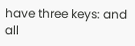have three keys: and all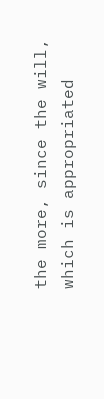the more, since the will, which is appropriated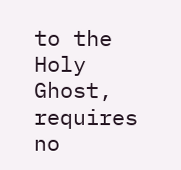to the Holy Ghost, requires no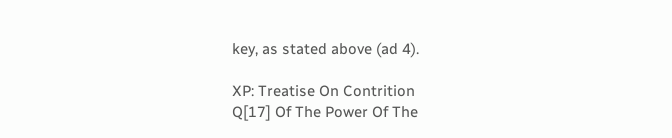key, as stated above (ad 4).

XP: Treatise On Contrition
Q[17] Of The Power Of The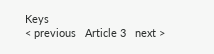Keys
< previous   Article 3   next >